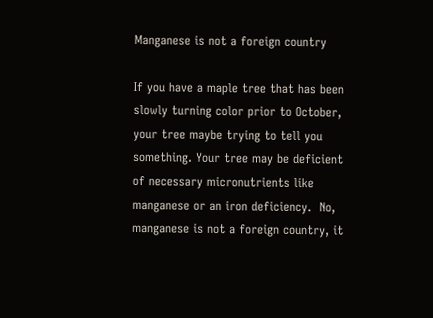Manganese is not a foreign country

If you have a maple tree that has been slowly turning color prior to October, your tree maybe trying to tell you something. Your tree may be deficient of necessary micronutrients like manganese or an iron deficiency.  No, manganese is not a foreign country, it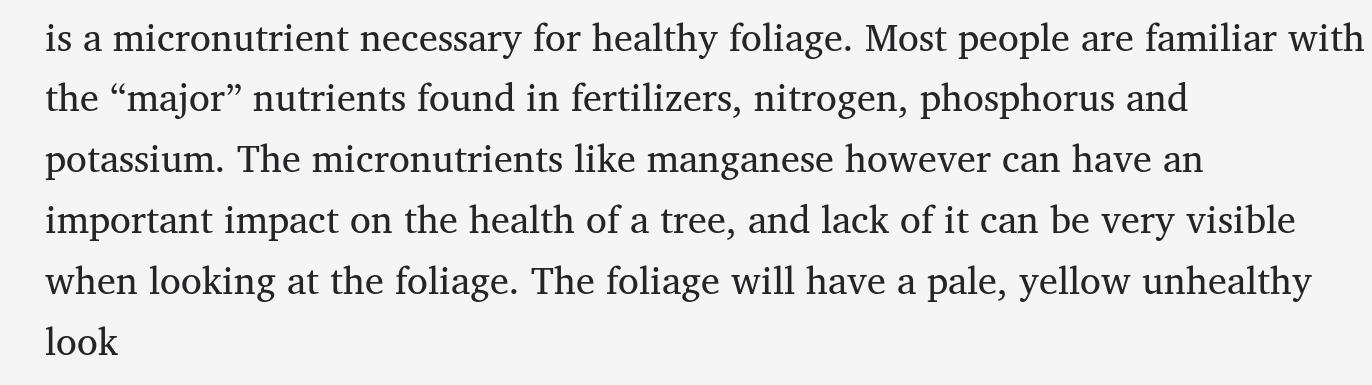is a micronutrient necessary for healthy foliage. Most people are familiar with the “major” nutrients found in fertilizers, nitrogen, phosphorus and potassium. The micronutrients like manganese however can have an important impact on the health of a tree, and lack of it can be very visible when looking at the foliage. The foliage will have a pale, yellow unhealthy look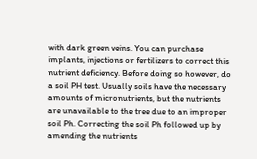with dark green veins. You can purchase implants, injections or fertilizers to correct this nutrient deficiency. Before doing so however, do a soil PH test. Usually soils have the necessary amounts of micronutrients, but the nutrients are unavailable to the tree due to an improper soil Ph. Correcting the soil Ph followed up by amending the nutrients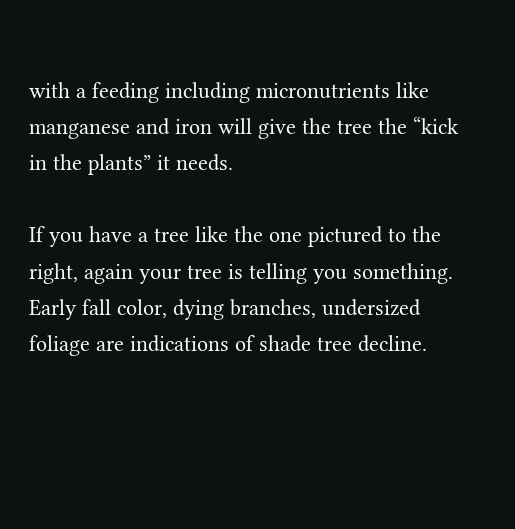with a feeding including micronutrients like manganese and iron will give the tree the “kick in the plants” it needs.

If you have a tree like the one pictured to the right, again your tree is telling you something. Early fall color, dying branches, undersized foliage are indications of shade tree decline.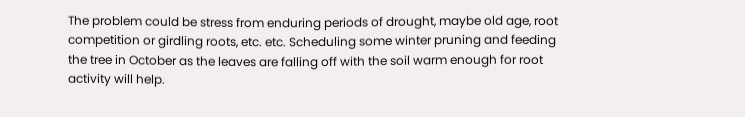The problem could be stress from enduring periods of drought, maybe old age, root competition or girdling roots, etc. etc. Scheduling some winter pruning and feeding the tree in October as the leaves are falling off with the soil warm enough for root activity will help.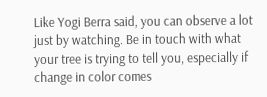Like Yogi Berra said, you can observe a lot just by watching. Be in touch with what your tree is trying to tell you, especially if change in color comes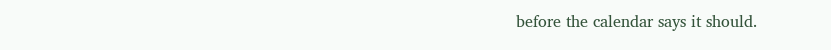before the calendar says it should.